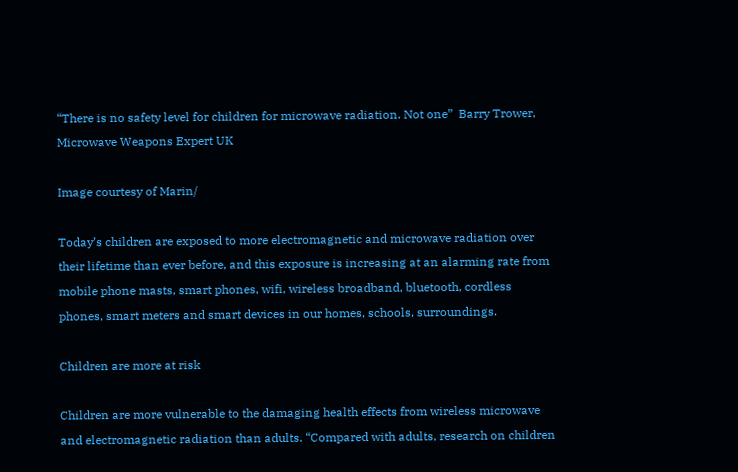“There is no safety level for children for microwave radiation. Not one”  Barry Trower, Microwave Weapons Expert UK

Image courtesy of Marin/

Today’s children are exposed to more electromagnetic and microwave radiation over their lifetime than ever before, and this exposure is increasing at an alarming rate from mobile phone masts, smart phones, wifi, wireless broadband, bluetooth, cordless phones, smart meters and smart devices in our homes, schools, surroundings.

Children are more at risk

Children are more vulnerable to the damaging health effects from wireless microwave and electromagnetic radiation than adults. “Compared with adults, research on children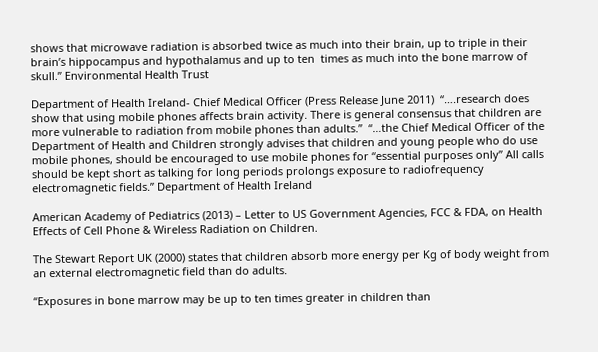shows that microwave radiation is absorbed twice as much into their brain, up to triple in their brain’s hippocampus and hypothalamus and up to ten  times as much into the bone marrow of skull.” Environmental Health Trust

Department of Health Ireland- Chief Medical Officer (Press Release June 2011)  “….research does show that using mobile phones affects brain activity. There is general consensus that children are more vulnerable to radiation from mobile phones than adults.”  “…the Chief Medical Officer of the Department of Health and Children strongly advises that children and young people who do use mobile phones, should be encouraged to use mobile phones for “essential purposes only” All calls should be kept short as talking for long periods prolongs exposure to radiofrequency electromagnetic fields.” Department of Health Ireland

American Academy of Pediatrics (2013) – Letter to US Government Agencies, FCC & FDA, on Health Effects of Cell Phone & Wireless Radiation on Children.

The Stewart Report UK (2000) states that children absorb more energy per Kg of body weight from an external electromagnetic field than do adults.

“Exposures in bone marrow may be up to ten times greater in children than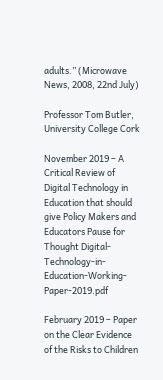adults.” (Microwave News, 2008, 22nd July)

Professor Tom Butler, University College Cork

November 2019 – A Critical Review of Digital Technology in Education that should give Policy Makers and Educators Pause for Thought Digital-Technology-in-Education-Working-Paper-2019.pdf

February 2019 – Paper on the Clear Evidence of the Risks to Children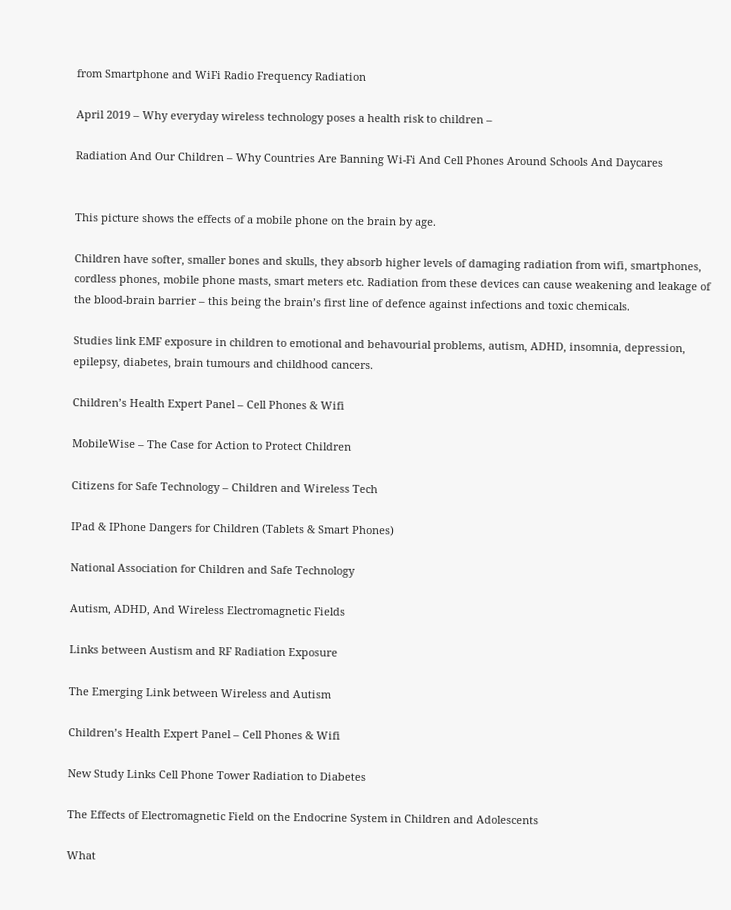from Smartphone and WiFi Radio Frequency Radiation

April 2019 – Why everyday wireless technology poses a health risk to children –

Radiation And Our Children – Why Countries Are Banning Wi-Fi And Cell Phones Around Schools And Daycares


This picture shows the effects of a mobile phone on the brain by age.

Children have softer, smaller bones and skulls, they absorb higher levels of damaging radiation from wifi, smartphones, cordless phones, mobile phone masts, smart meters etc. Radiation from these devices can cause weakening and leakage of the blood-brain barrier – this being the brain’s first line of defence against infections and toxic chemicals.

Studies link EMF exposure in children to emotional and behavourial problems, autism, ADHD, insomnia, depression, epilepsy, diabetes, brain tumours and childhood cancers.

Children’s Health Expert Panel – Cell Phones & Wifi

MobileWise – The Case for Action to Protect Children

Citizens for Safe Technology – Children and Wireless Tech

IPad & IPhone Dangers for Children (Tablets & Smart Phones)

National Association for Children and Safe Technology

Autism, ADHD, And Wireless Electromagnetic Fields

Links between Austism and RF Radiation Exposure

The Emerging Link between Wireless and Autism

Children’s Health Expert Panel – Cell Phones & Wifi

New Study Links Cell Phone Tower Radiation to Diabetes

The Effects of Electromagnetic Field on the Endocrine System in Children and Adolescents

What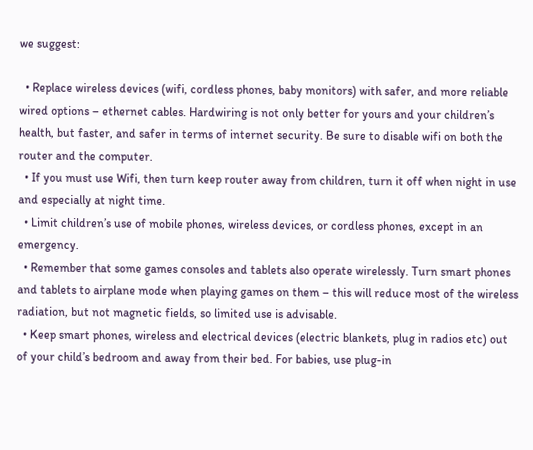we suggest:

  • Replace wireless devices (wifi, cordless phones, baby monitors) with safer, and more reliable wired options – ethernet cables. Hardwiring is not only better for yours and your children’s health, but faster, and safer in terms of internet security. Be sure to disable wifi on both the router and the computer.
  • If you must use Wifi, then turn keep router away from children, turn it off when night in use and especially at night time.
  • Limit children’s use of mobile phones, wireless devices, or cordless phones, except in an emergency.
  • Remember that some games consoles and tablets also operate wirelessly. Turn smart phones and tablets to airplane mode when playing games on them – this will reduce most of the wireless radiation, but not magnetic fields, so limited use is advisable.
  • Keep smart phones, wireless and electrical devices (electric blankets, plug in radios etc) out of your child’s bedroom and away from their bed. For babies, use plug-in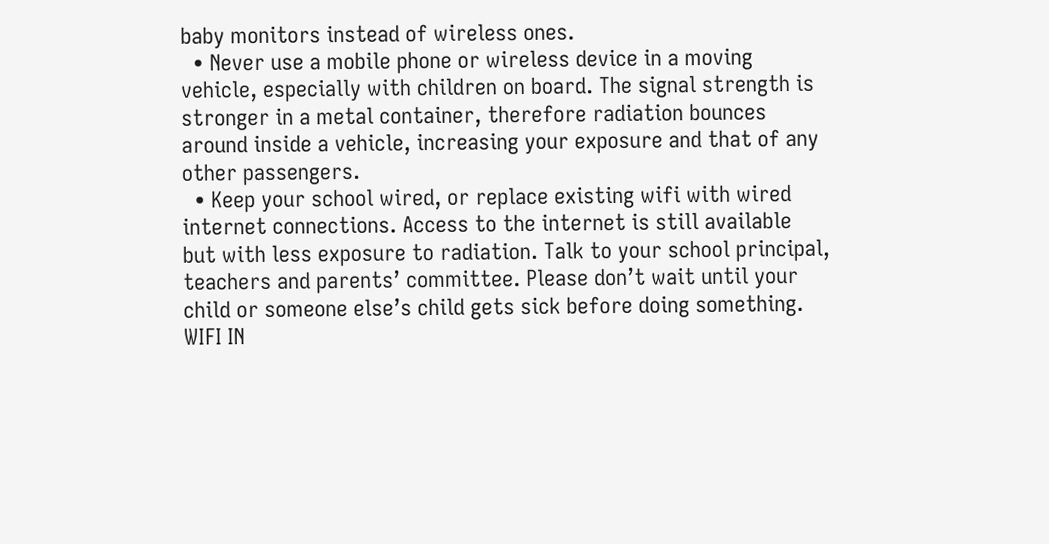baby monitors instead of wireless ones.
  • Never use a mobile phone or wireless device in a moving vehicle, especially with children on board. The signal strength is stronger in a metal container, therefore radiation bounces around inside a vehicle, increasing your exposure and that of any other passengers.
  • Keep your school wired, or replace existing wifi with wired internet connections. Access to the internet is still available but with less exposure to radiation. Talk to your school principal, teachers and parents’ committee. Please don’t wait until your child or someone else’s child gets sick before doing something. WIFI IN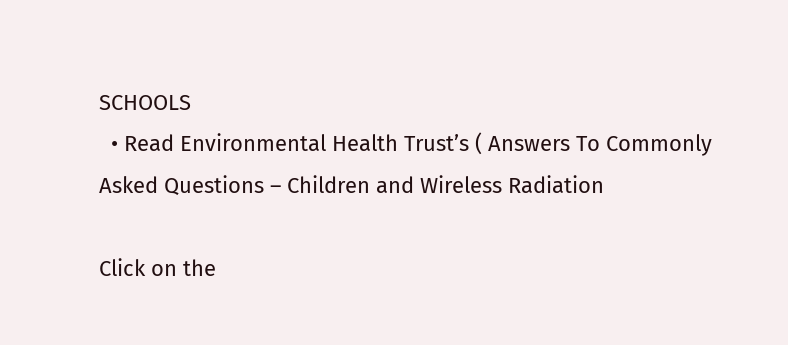SCHOOLS
  • Read Environmental Health Trust’s ( Answers To Commonly Asked Questions – Children and Wireless Radiation

Click on the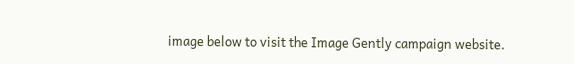image below to visit the Image Gently campaign website.